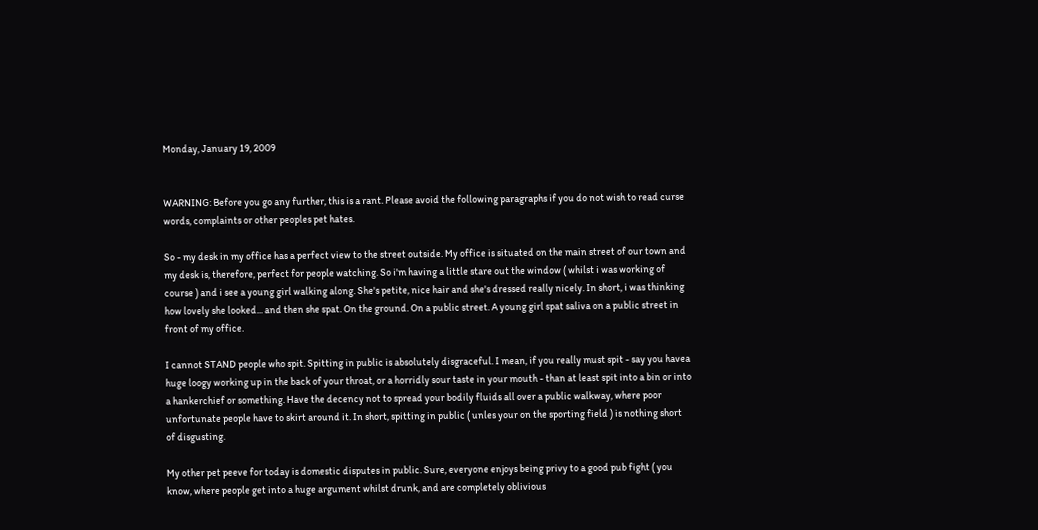Monday, January 19, 2009


WARNING: Before you go any further, this is a rant. Please avoid the following paragraphs if you do not wish to read curse words, complaints or other peoples pet hates.

So - my desk in my office has a perfect view to the street outside. My office is situated on the main street of our town and my desk is, therefore, perfect for people watching. So i'm having a little stare out the window ( whilst i was working of course ) and i see a young girl walking along. She's petite, nice hair and she's dressed really nicely. In short, i was thinking how lovely she looked... and then she spat. On the ground. On a public street. A young girl spat saliva on a public street in front of my office.

I cannot STAND people who spit. Spitting in public is absolutely disgraceful. I mean, if you really must spit - say you havea huge loogy working up in the back of your throat, or a horridly sour taste in your mouth - than at least spit into a bin or into a hankerchief or something. Have the decency not to spread your bodily fluids all over a public walkway, where poor unfortunate people have to skirt around it. In short, spitting in public ( unles your on the sporting field ) is nothing short of disgusting.

My other pet peeve for today is domestic disputes in public. Sure, everyone enjoys being privy to a good pub fight ( you know, where people get into a huge argument whilst drunk, and are completely oblivious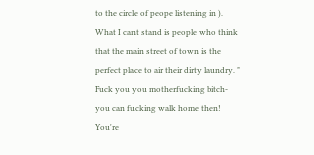to the circle of peope listening in ). What I cant stand is people who think that the main street of town is the perfect place to air their dirty laundry. " Fuck you you motherfucking bitch- you can fucking walk home then! You're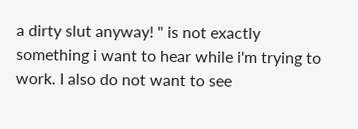a dirty slut anyway! " is not exactly something i want to hear while i'm trying to work. I also do not want to see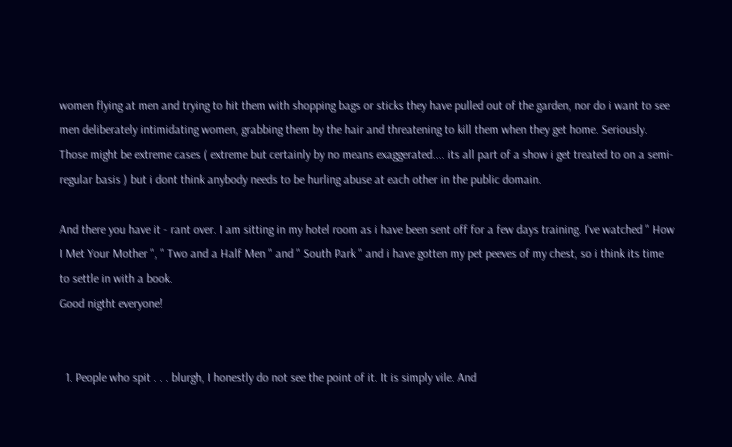women flying at men and trying to hit them with shopping bags or sticks they have pulled out of the garden, nor do i want to see men deliberately intimidating women, grabbing them by the hair and threatening to kill them when they get home. Seriously. Those might be extreme cases ( extreme but certainly by no means exaggerated.... its all part of a show i get treated to on a semi-regular basis ) but i dont think anybody needs to be hurling abuse at each other in the public domain.

And there you have it - rant over. I am sitting in my hotel room as i have been sent off for a few days training. I've watched " How I Met Your Mother ", " Two and a Half Men " and " South Park " and i have gotten my pet peeves of my chest, so i think its time to settle in with a book.
Good nigtht everyone!


  1. People who spit . . . blurgh, I honestly do not see the point of it. It is simply vile. And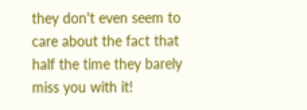they don't even seem to care about the fact that half the time they barely miss you with it!